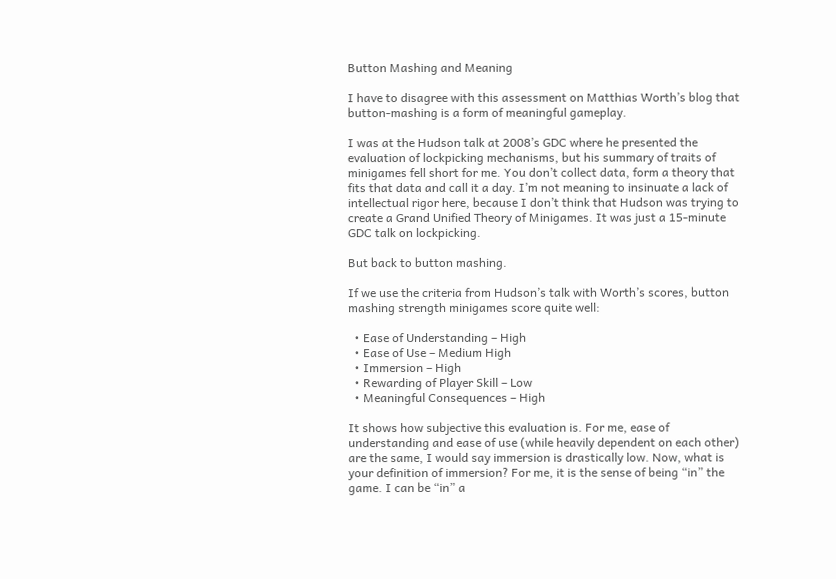Button Mashing and Meaning

I have to disagree with this assessment on Matthias Worth’s blog that button-mashing is a form of meaningful gameplay.

I was at the Hudson talk at 2008’s GDC where he presented the evaluation of lockpicking mechanisms, but his summary of traits of minigames fell short for me. You don’t collect data, form a theory that fits that data and call it a day. I’m not meaning to insinuate a lack of intellectual rigor here, because I don’t think that Hudson was trying to create a Grand Unified Theory of Minigames. It was just a 15-minute GDC talk on lockpicking.

But back to button mashing.

If we use the criteria from Hudson’s talk with Worth’s scores, button mashing strength minigames score quite well:

  • Ease of Understanding – High
  • Ease of Use – Medium High
  • Immersion – High
  • Rewarding of Player Skill – Low
  • Meaningful Consequences – High

It shows how subjective this evaluation is. For me, ease of understanding and ease of use (while heavily dependent on each other) are the same, I would say immersion is drastically low. Now, what is your definition of immersion? For me, it is the sense of being “in” the game. I can be “in” a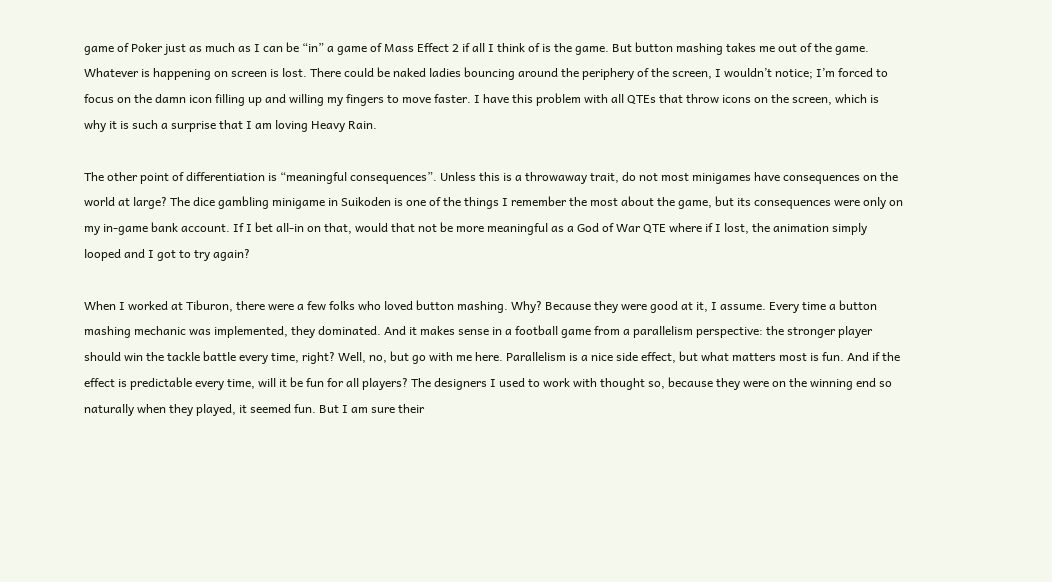game of Poker just as much as I can be “in” a game of Mass Effect 2 if all I think of is the game. But button mashing takes me out of the game. Whatever is happening on screen is lost. There could be naked ladies bouncing around the periphery of the screen, I wouldn’t notice; I’m forced to focus on the damn icon filling up and willing my fingers to move faster. I have this problem with all QTEs that throw icons on the screen, which is why it is such a surprise that I am loving Heavy Rain.

The other point of differentiation is “meaningful consequences”. Unless this is a throwaway trait, do not most minigames have consequences on the world at large? The dice gambling minigame in Suikoden is one of the things I remember the most about the game, but its consequences were only on my in-game bank account. If I bet all-in on that, would that not be more meaningful as a God of War QTE where if I lost, the animation simply looped and I got to try again?

When I worked at Tiburon, there were a few folks who loved button mashing. Why? Because they were good at it, I assume. Every time a button mashing mechanic was implemented, they dominated. And it makes sense in a football game from a parallelism perspective: the stronger player should win the tackle battle every time, right? Well, no, but go with me here. Parallelism is a nice side effect, but what matters most is fun. And if the effect is predictable every time, will it be fun for all players? The designers I used to work with thought so, because they were on the winning end so naturally when they played, it seemed fun. But I am sure their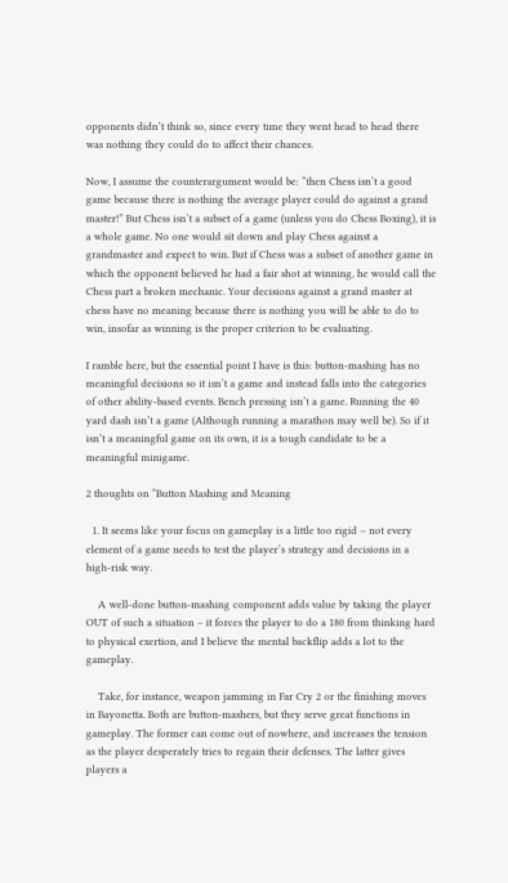opponents didn’t think so, since every time they went head to head there was nothing they could do to affect their chances.

Now, I assume the counterargument would be: “then Chess isn’t a good game because there is nothing the average player could do against a grand master!” But Chess isn’t a subset of a game (unless you do Chess Boxing), it is a whole game. No one would sit down and play Chess against a grandmaster and expect to win. But if Chess was a subset of another game in which the opponent believed he had a fair shot at winning, he would call the Chess part a broken mechanic. Your decisions against a grand master at chess have no meaning because there is nothing you will be able to do to win, insofar as winning is the proper criterion to be evaluating.

I ramble here, but the essential point I have is this: button-mashing has no meaningful decisions so it isn’t a game and instead falls into the categories of other ability-based events. Bench pressing isn’t a game. Running the 40 yard dash isn’t a game (Although running a marathon may well be). So if it isn’t a meaningful game on its own, it is a tough candidate to be a meaningful minigame.

2 thoughts on “Button Mashing and Meaning

  1. It seems like your focus on gameplay is a little too rigid – not every element of a game needs to test the player’s strategy and decisions in a high-risk way.

    A well-done button-mashing component adds value by taking the player OUT of such a situation – it forces the player to do a 180 from thinking hard to physical exertion, and I believe the mental backflip adds a lot to the gameplay.

    Take, for instance, weapon jamming in Far Cry 2 or the finishing moves in Bayonetta. Both are button-mashers, but they serve great functions in gameplay. The former can come out of nowhere, and increases the tension as the player desperately tries to regain their defenses. The latter gives players a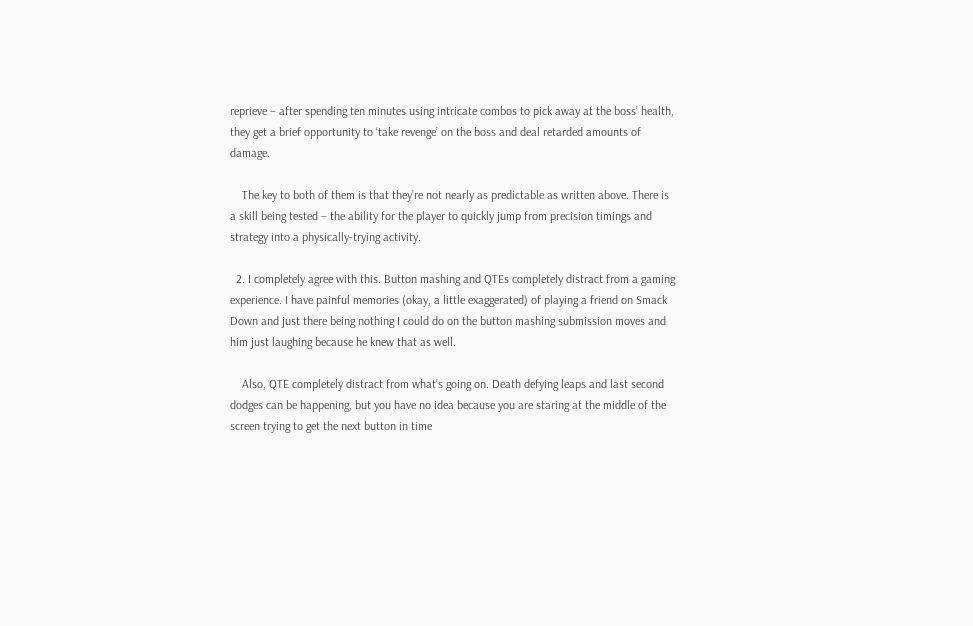reprieve – after spending ten minutes using intricate combos to pick away at the boss’ health, they get a brief opportunity to ‘take revenge’ on the boss and deal retarded amounts of damage.

    The key to both of them is that they’re not nearly as predictable as written above. There is a skill being tested – the ability for the player to quickly jump from precision timings and strategy into a physically-trying activity.

  2. I completely agree with this. Button mashing and QTEs completely distract from a gaming experience. I have painful memories (okay, a little exaggerated) of playing a friend on Smack Down and just there being nothing I could do on the button mashing submission moves and him just laughing because he knew that as well.

    Also, QTE completely distract from what’s going on. Death defying leaps and last second dodges can be happening, but you have no idea because you are staring at the middle of the screen trying to get the next button in time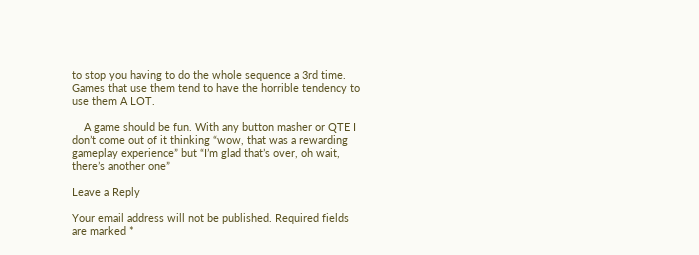to stop you having to do the whole sequence a 3rd time. Games that use them tend to have the horrible tendency to use them A LOT.

    A game should be fun. With any button masher or QTE I don’t come out of it thinking “wow, that was a rewarding gameplay experience” but “I’m glad that’s over, oh wait, there’s another one”

Leave a Reply

Your email address will not be published. Required fields are marked *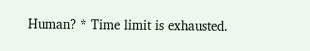Human? * Time limit is exhausted.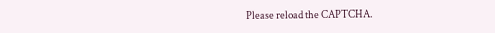Please reload the CAPTCHA.